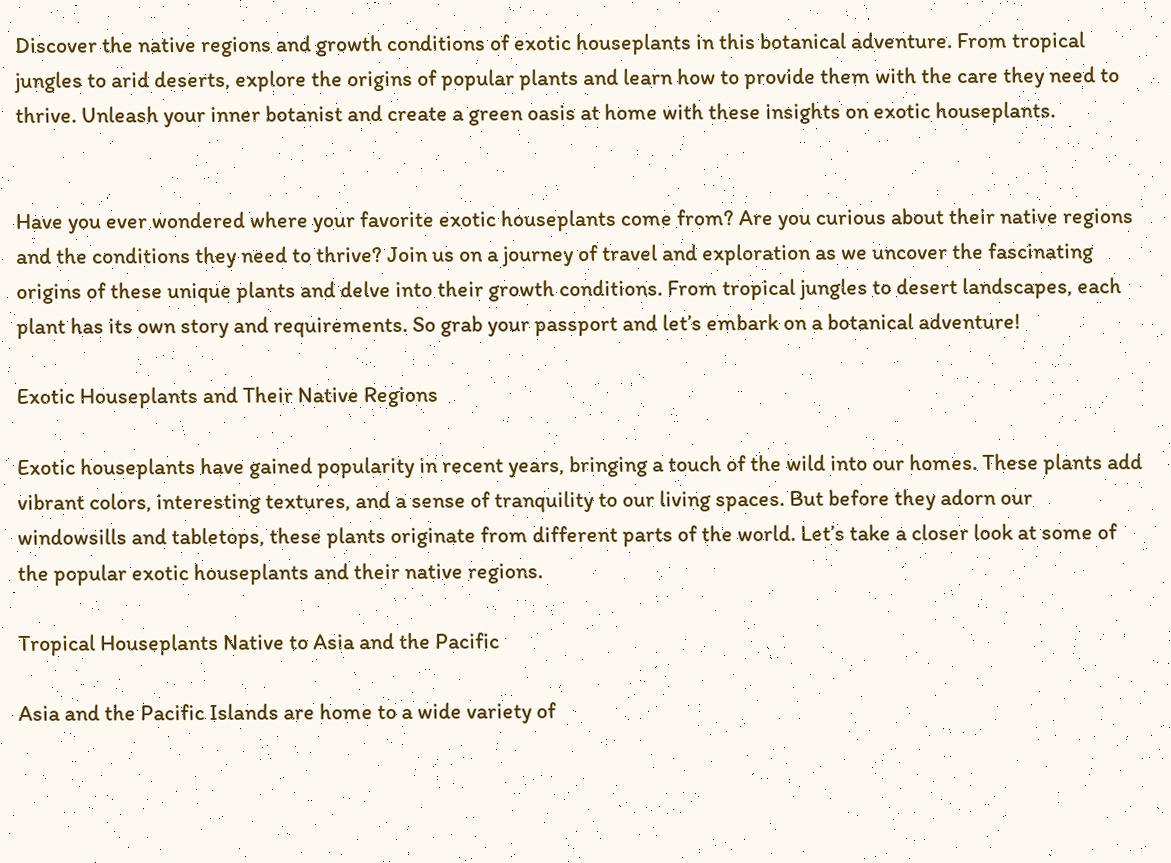Discover the native regions and growth conditions of exotic houseplants in this botanical adventure. From tropical jungles to arid deserts, explore the origins of popular plants and learn how to provide them with the care they need to thrive. Unleash your inner botanist and create a green oasis at home with these insights on exotic houseplants.


Have you ever wondered where your favorite exotic houseplants come from? Are you curious about their native regions and the conditions they need to thrive? Join us on a journey of travel and exploration as we uncover the fascinating origins of these unique plants and delve into their growth conditions. From tropical jungles to desert landscapes, each plant has its own story and requirements. So grab your passport and let’s embark on a botanical adventure!

Exotic Houseplants and Their Native Regions

Exotic houseplants have gained popularity in recent years, bringing a touch of the wild into our homes. These plants add vibrant colors, interesting textures, and a sense of tranquility to our living spaces. But before they adorn our windowsills and tabletops, these plants originate from different parts of the world. Let’s take a closer look at some of the popular exotic houseplants and their native regions.

Tropical Houseplants Native to Asia and the Pacific

Asia and the Pacific Islands are home to a wide variety of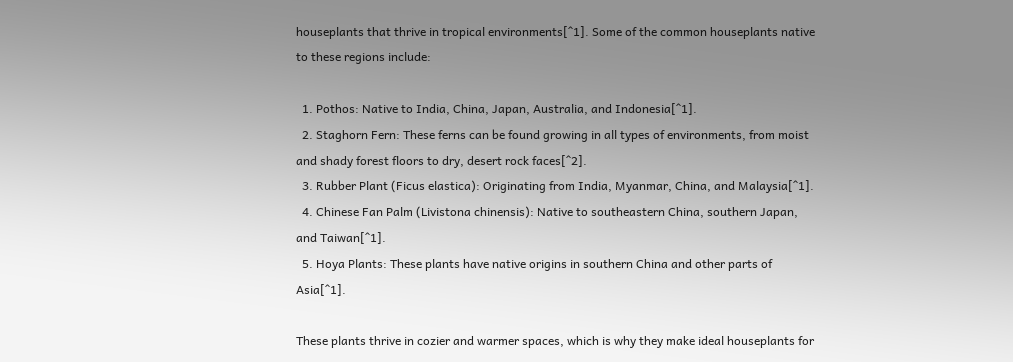houseplants that thrive in tropical environments[^1]. Some of the common houseplants native to these regions include:

  1. Pothos: Native to India, China, Japan, Australia, and Indonesia[^1].
  2. Staghorn Fern: These ferns can be found growing in all types of environments, from moist and shady forest floors to dry, desert rock faces[^2].
  3. Rubber Plant (Ficus elastica): Originating from India, Myanmar, China, and Malaysia[^1].
  4. Chinese Fan Palm (Livistona chinensis): Native to southeastern China, southern Japan, and Taiwan[^1].
  5. Hoya Plants: These plants have native origins in southern China and other parts of Asia[^1].

These plants thrive in cozier and warmer spaces, which is why they make ideal houseplants for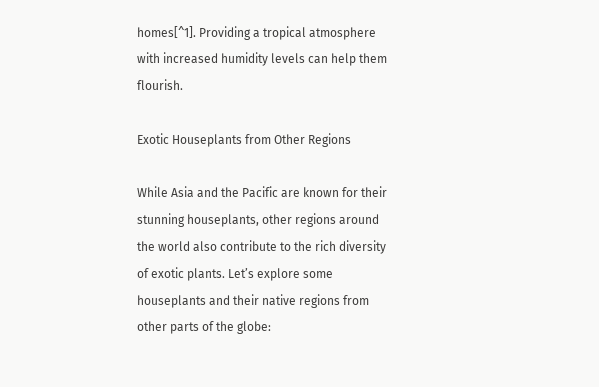homes[^1]. Providing a tropical atmosphere with increased humidity levels can help them flourish.

Exotic Houseplants from Other Regions

While Asia and the Pacific are known for their stunning houseplants, other regions around the world also contribute to the rich diversity of exotic plants. Let’s explore some houseplants and their native regions from other parts of the globe: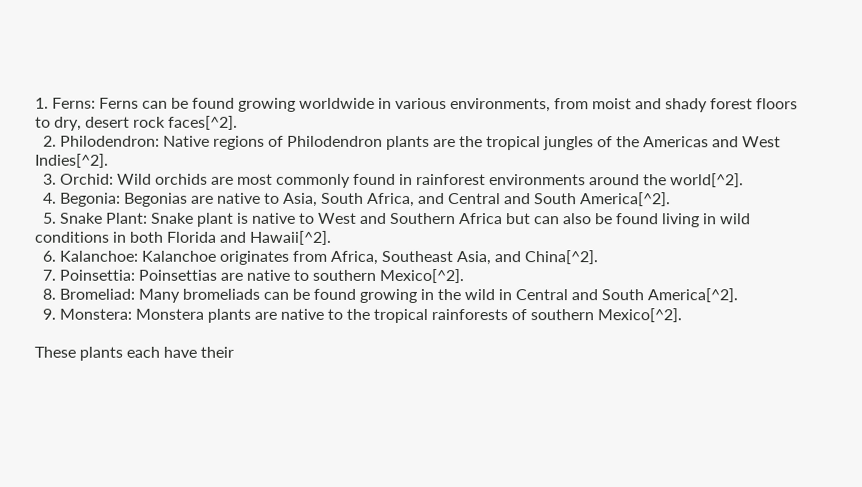1. Ferns: Ferns can be found growing worldwide in various environments, from moist and shady forest floors to dry, desert rock faces[^2].
  2. Philodendron: Native regions of Philodendron plants are the tropical jungles of the Americas and West Indies[^2].
  3. Orchid: Wild orchids are most commonly found in rainforest environments around the world[^2].
  4. Begonia: Begonias are native to Asia, South Africa, and Central and South America[^2].
  5. Snake Plant: Snake plant is native to West and Southern Africa but can also be found living in wild conditions in both Florida and Hawaii[^2].
  6. Kalanchoe: Kalanchoe originates from Africa, Southeast Asia, and China[^2].
  7. Poinsettia: Poinsettias are native to southern Mexico[^2].
  8. Bromeliad: Many bromeliads can be found growing in the wild in Central and South America[^2].
  9. Monstera: Monstera plants are native to the tropical rainforests of southern Mexico[^2].

These plants each have their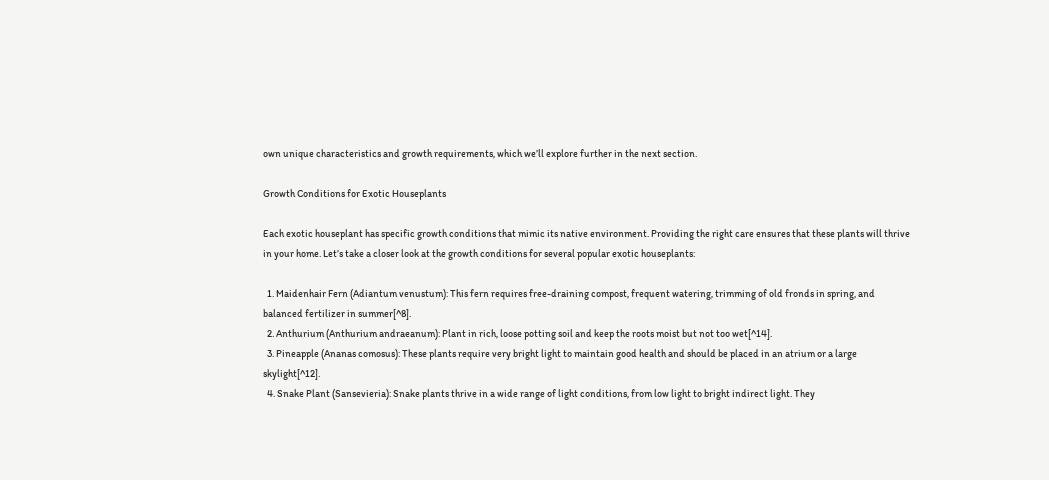own unique characteristics and growth requirements, which we’ll explore further in the next section.

Growth Conditions for Exotic Houseplants

Each exotic houseplant has specific growth conditions that mimic its native environment. Providing the right care ensures that these plants will thrive in your home. Let’s take a closer look at the growth conditions for several popular exotic houseplants:

  1. Maidenhair Fern (Adiantum venustum): This fern requires free-draining compost, frequent watering, trimming of old fronds in spring, and balanced fertilizer in summer[^8].
  2. Anthurium (Anthurium andraeanum): Plant in rich, loose potting soil and keep the roots moist but not too wet[^14].
  3. Pineapple (Ananas comosus): These plants require very bright light to maintain good health and should be placed in an atrium or a large skylight[^12].
  4. Snake Plant (Sansevieria): Snake plants thrive in a wide range of light conditions, from low light to bright indirect light. They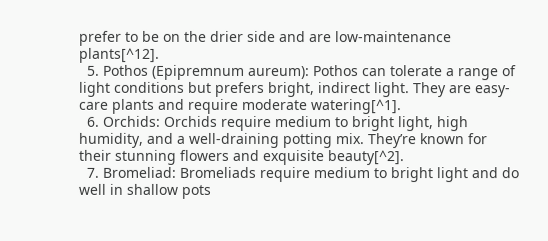prefer to be on the drier side and are low-maintenance plants[^12].
  5. Pothos (Epipremnum aureum): Pothos can tolerate a range of light conditions but prefers bright, indirect light. They are easy-care plants and require moderate watering[^1].
  6. Orchids: Orchids require medium to bright light, high humidity, and a well-draining potting mix. They’re known for their stunning flowers and exquisite beauty[^2].
  7. Bromeliad: Bromeliads require medium to bright light and do well in shallow pots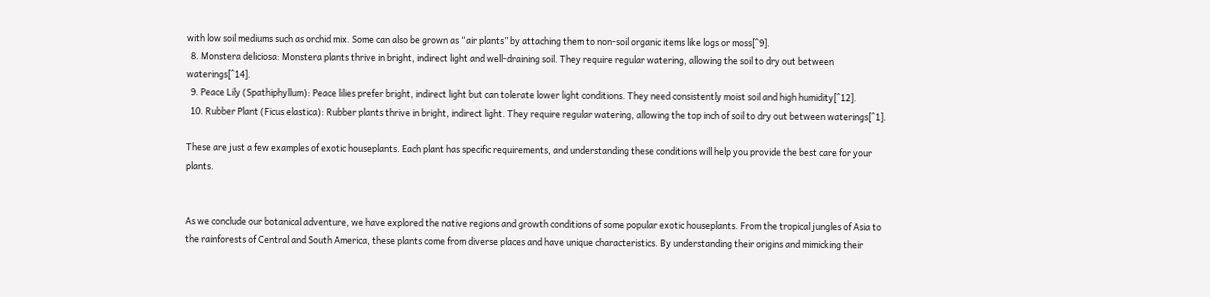with low soil mediums such as orchid mix. Some can also be grown as “air plants” by attaching them to non-soil organic items like logs or moss[^9].
  8. Monstera deliciosa: Monstera plants thrive in bright, indirect light and well-draining soil. They require regular watering, allowing the soil to dry out between waterings[^14].
  9. Peace Lily (Spathiphyllum): Peace lilies prefer bright, indirect light but can tolerate lower light conditions. They need consistently moist soil and high humidity[^12].
  10. Rubber Plant (Ficus elastica): Rubber plants thrive in bright, indirect light. They require regular watering, allowing the top inch of soil to dry out between waterings[^1].

These are just a few examples of exotic houseplants. Each plant has specific requirements, and understanding these conditions will help you provide the best care for your plants.


As we conclude our botanical adventure, we have explored the native regions and growth conditions of some popular exotic houseplants. From the tropical jungles of Asia to the rainforests of Central and South America, these plants come from diverse places and have unique characteristics. By understanding their origins and mimicking their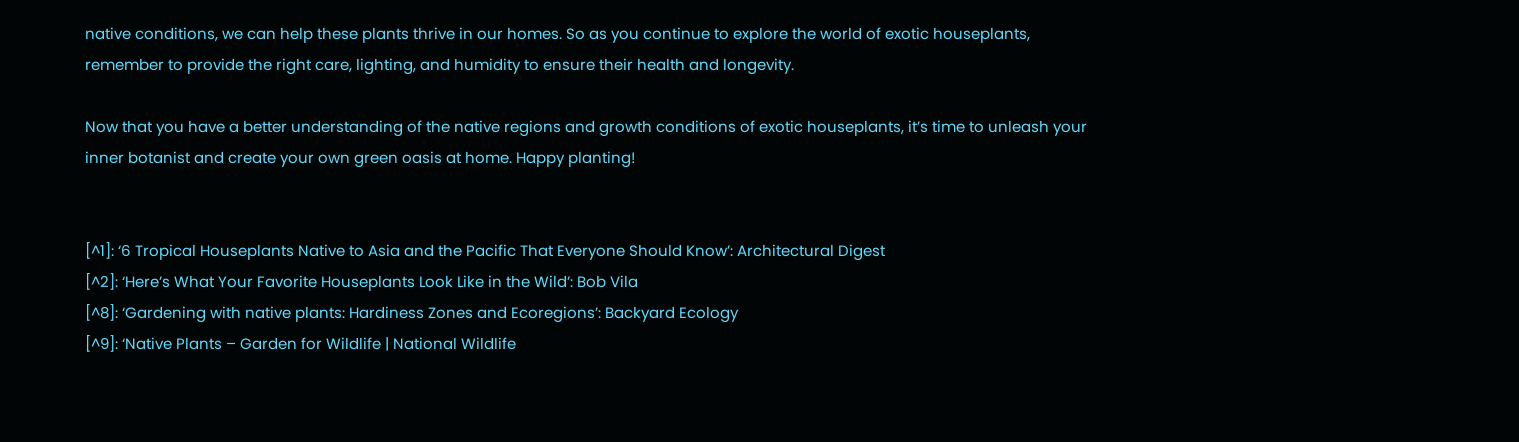native conditions, we can help these plants thrive in our homes. So as you continue to explore the world of exotic houseplants, remember to provide the right care, lighting, and humidity to ensure their health and longevity.

Now that you have a better understanding of the native regions and growth conditions of exotic houseplants, it’s time to unleash your inner botanist and create your own green oasis at home. Happy planting!


[^1]: ‘6 Tropical Houseplants Native to Asia and the Pacific That Everyone Should Know’: Architectural Digest
[^2]: ‘Here’s What Your Favorite Houseplants Look Like in the Wild’: Bob Vila
[^8]: ‘Gardening with native plants: Hardiness Zones and Ecoregions’: Backyard Ecology
[^9]: ‘Native Plants – Garden for Wildlife | National Wildlife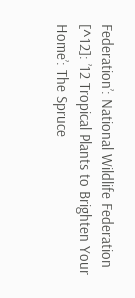Federation’: National Wildlife Federation
[^12]: ’12 Tropical Plants to Brighten Your Home’: The Spruce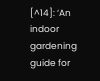[^14]: ‘An indoor gardening guide for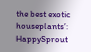the best exotic houseplants’: HappySprout